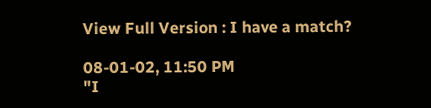View Full Version : I have a match?

08-01-02, 11:50 PM
"I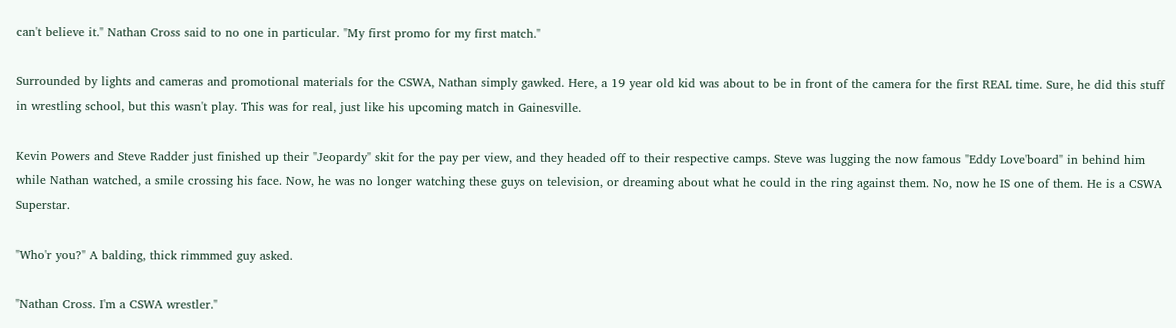can't believe it." Nathan Cross said to no one in particular. "My first promo for my first match."

Surrounded by lights and cameras and promotional materials for the CSWA, Nathan simply gawked. Here, a 19 year old kid was about to be in front of the camera for the first REAL time. Sure, he did this stuff in wrestling school, but this wasn't play. This was for real, just like his upcoming match in Gainesville.

Kevin Powers and Steve Radder just finished up their "Jeopardy" skit for the pay per view, and they headed off to their respective camps. Steve was lugging the now famous "Eddy Love'board" in behind him while Nathan watched, a smile crossing his face. Now, he was no longer watching these guys on television, or dreaming about what he could in the ring against them. No, now he IS one of them. He is a CSWA Superstar.

"Who'r you?" A balding, thick rimmmed guy asked.

"Nathan Cross. I'm a CSWA wrestler."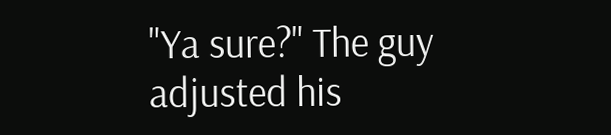"Ya sure?" The guy adjusted his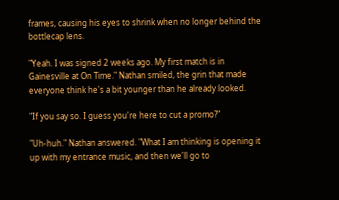frames, causing his eyes to shrink when no longer behind the bottlecap lens.

"Yeah. I was signed 2 weeks ago. My first match is in Gainesville at On Time." Nathan smiled, the grin that made everyone think he's a bit younger than he already looked.

"If you say so. I guess you're here to cut a promo?"

"Uh-huh." Nathan answered. "What I am thinking is opening it up with my entrance music, and then we'll go to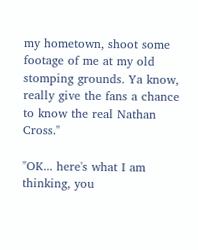my hometown, shoot some footage of me at my old stomping grounds. Ya know, really give the fans a chance to know the real Nathan Cross."

"OK... here's what I am thinking, you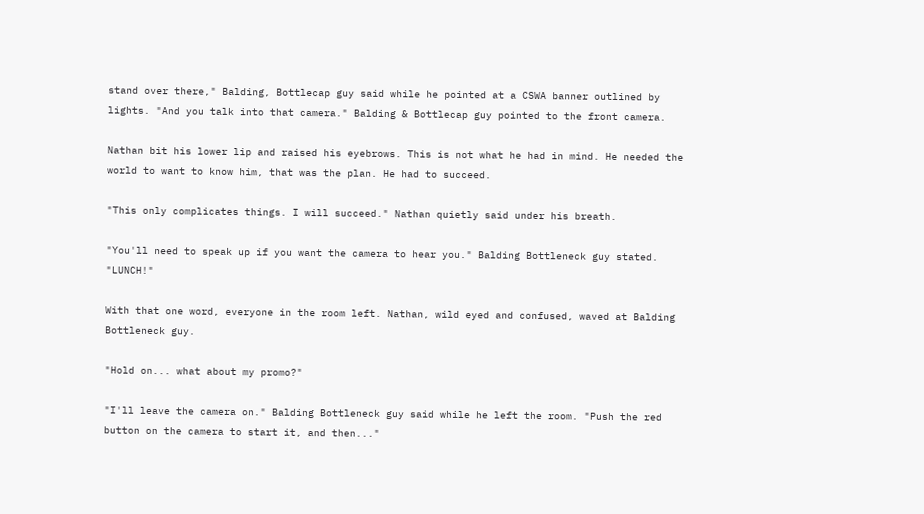stand over there," Balding, Bottlecap guy said while he pointed at a CSWA banner outlined by lights. "And you talk into that camera." Balding & Bottlecap guy pointed to the front camera.

Nathan bit his lower lip and raised his eyebrows. This is not what he had in mind. He needed the world to want to know him, that was the plan. He had to succeed.

"This only complicates things. I will succeed." Nathan quietly said under his breath.

"You'll need to speak up if you want the camera to hear you." Balding Bottleneck guy stated. "LUNCH!"

With that one word, everyone in the room left. Nathan, wild eyed and confused, waved at Balding Bottleneck guy.

"Hold on... what about my promo?"

"I'll leave the camera on." Balding Bottleneck guy said while he left the room. "Push the red button on the camera to start it, and then..."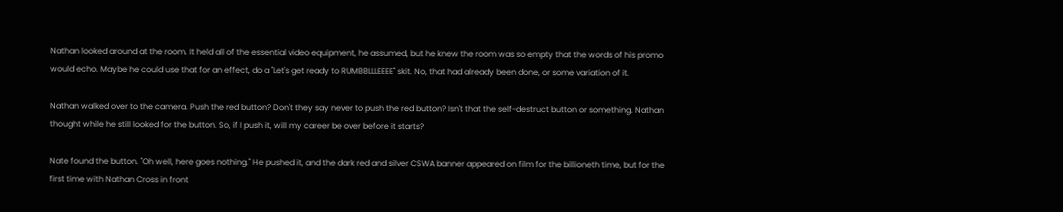Nathan looked around at the room. It held all of the essential video equipment, he assumed, but he knew the room was so empty that the words of his promo would echo. Maybe he could use that for an effect, do a "Let's get ready to RUMBBLLLEEEE" skit. No, that had already been done, or some variation of it.

Nathan walked over to the camera. Push the red button? Don't they say never to push the red button? Isn't that the self-destruct button or something. Nathan thought while he still looked for the button. So, if I push it, will my career be over before it starts?

Nate found the button. "Oh well, here goes nothing." He pushed it, and the dark red and silver CSWA banner appeared on film for the billioneth time, but for the first time with Nathan Cross in front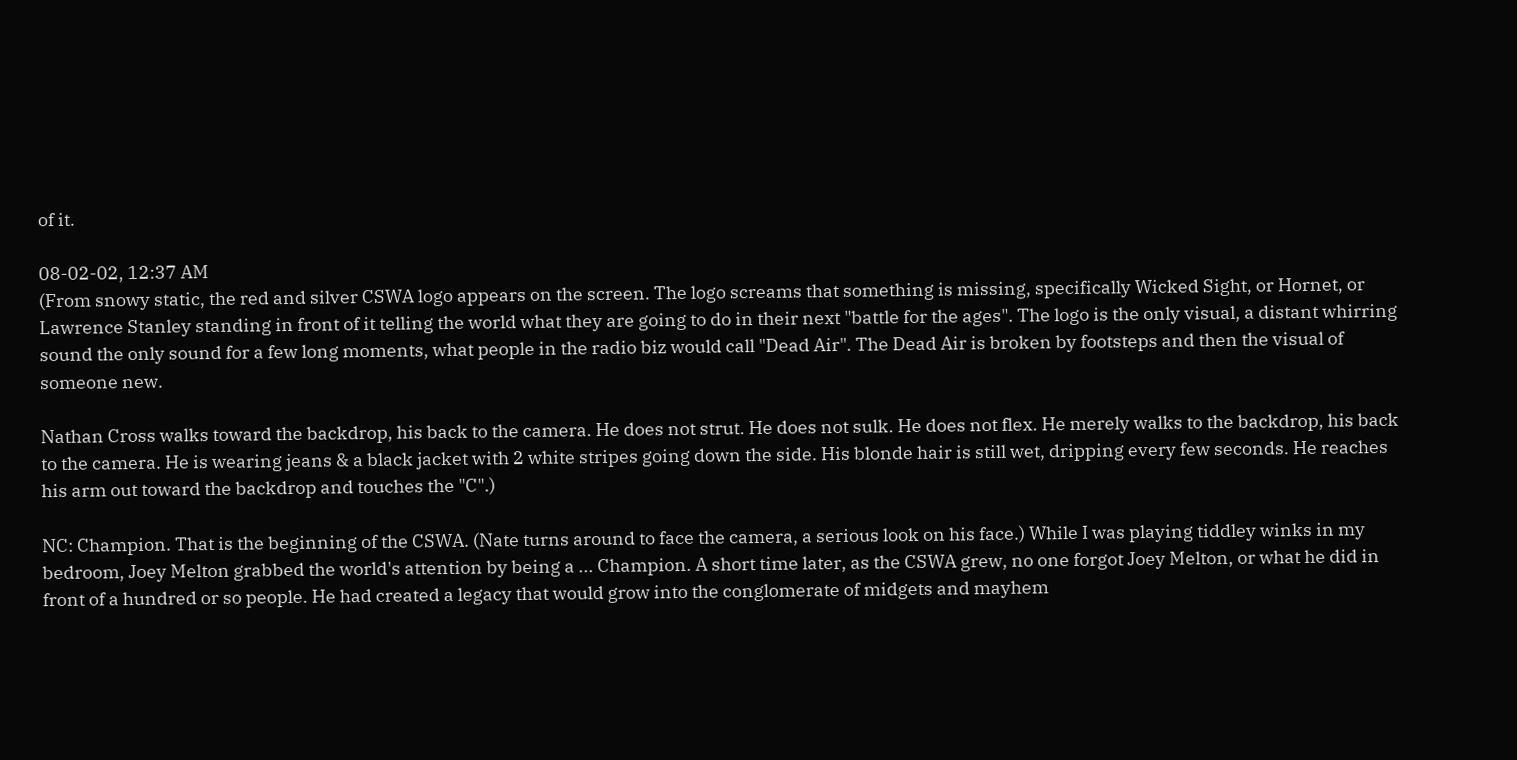of it.

08-02-02, 12:37 AM
(From snowy static, the red and silver CSWA logo appears on the screen. The logo screams that something is missing, specifically Wicked Sight, or Hornet, or Lawrence Stanley standing in front of it telling the world what they are going to do in their next "battle for the ages". The logo is the only visual, a distant whirring sound the only sound for a few long moments, what people in the radio biz would call "Dead Air". The Dead Air is broken by footsteps and then the visual of someone new.

Nathan Cross walks toward the backdrop, his back to the camera. He does not strut. He does not sulk. He does not flex. He merely walks to the backdrop, his back to the camera. He is wearing jeans & a black jacket with 2 white stripes going down the side. His blonde hair is still wet, dripping every few seconds. He reaches his arm out toward the backdrop and touches the "C".)

NC: Champion. That is the beginning of the CSWA. (Nate turns around to face the camera, a serious look on his face.) While I was playing tiddley winks in my bedroom, Joey Melton grabbed the world's attention by being a ... Champion. A short time later, as the CSWA grew, no one forgot Joey Melton, or what he did in front of a hundred or so people. He had created a legacy that would grow into the conglomerate of midgets and mayhem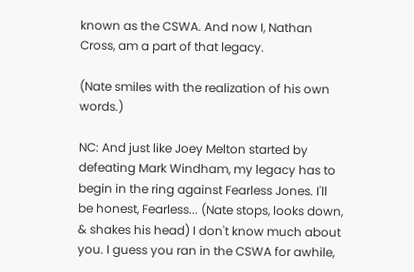known as the CSWA. And now I, Nathan Cross, am a part of that legacy.

(Nate smiles with the realization of his own words.)

NC: And just like Joey Melton started by defeating Mark Windham, my legacy has to begin in the ring against Fearless Jones. I'll be honest, Fearless... (Nate stops, looks down, & shakes his head) I don't know much about you. I guess you ran in the CSWA for awhile,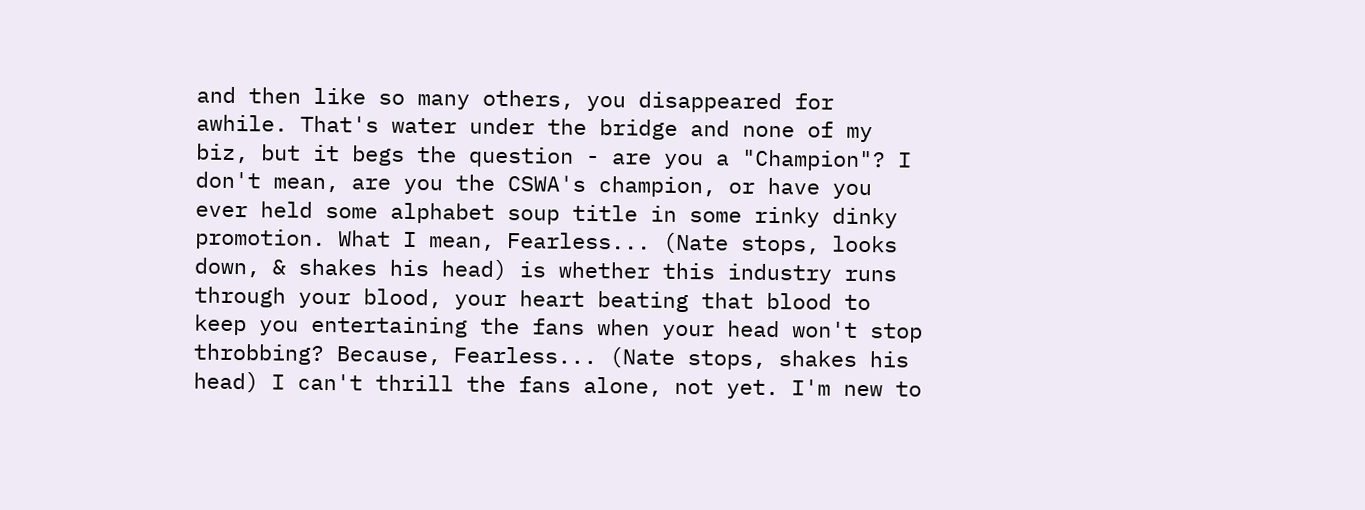and then like so many others, you disappeared for awhile. That's water under the bridge and none of my biz, but it begs the question - are you a "Champion"? I don't mean, are you the CSWA's champion, or have you ever held some alphabet soup title in some rinky dinky promotion. What I mean, Fearless... (Nate stops, looks down, & shakes his head) is whether this industry runs through your blood, your heart beating that blood to keep you entertaining the fans when your head won't stop throbbing? Because, Fearless... (Nate stops, shakes his head) I can't thrill the fans alone, not yet. I'm new to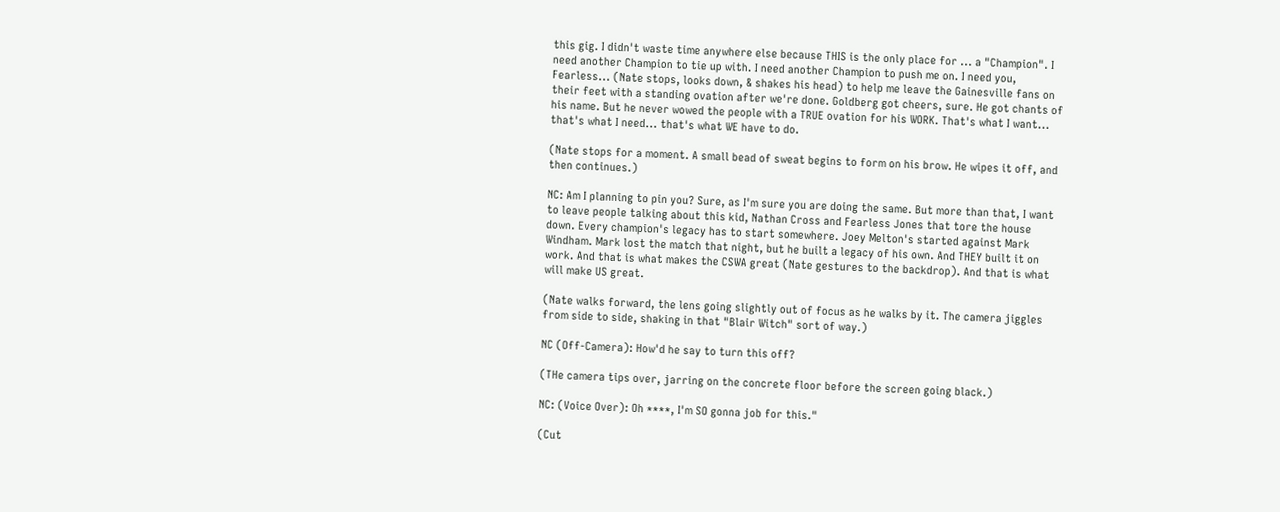this gig. I didn't waste time anywhere else because THIS is the only place for ... a "Champion". I need another Champion to tie up with. I need another Champion to push me on. I need you, Fearless... (Nate stops, looks down, & shakes his head) to help me leave the Gainesville fans on their feet with a standing ovation after we're done. Goldberg got cheers, sure. He got chants of his name. But he never wowed the people with a TRUE ovation for his WORK. That's what I want... that's what I need... that's what WE have to do.

(Nate stops for a moment. A small bead of sweat begins to form on his brow. He wipes it off, and then continues.)

NC: Am I planning to pin you? Sure, as I'm sure you are doing the same. But more than that, I want to leave people talking about this kid, Nathan Cross and Fearless Jones that tore the house down. Every champion's legacy has to start somewhere. Joey Melton's started against Mark Windham. Mark lost the match that night, but he built a legacy of his own. And THEY built it on work. And that is what makes the CSWA great (Nate gestures to the backdrop). And that is what will make US great.

(Nate walks forward, the lens going slightly out of focus as he walks by it. The camera jiggles from side to side, shaking in that "Blair Witch" sort of way.)

NC (Off-Camera): How'd he say to turn this off?

(THe camera tips over, jarring on the concrete floor before the screen going black.)

NC: (Voice Over): Oh ****, I'm SO gonna job for this."

(Cut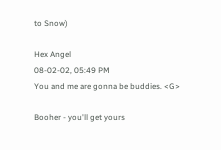to Snow)

Hex Angel
08-02-02, 05:49 PM
You and me are gonna be buddies. <G>

Booher - you'll get yours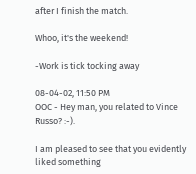after I finish the match.

Whoo, it's the weekend!

-Work is tick tocking away

08-04-02, 11:50 PM
OOC - Hey man, you related to Vince Russo? :-).

I am pleased to see that you evidently liked something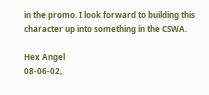in the promo. I look forward to building this character up into something in the CSWA.

Hex Angel
08-06-02,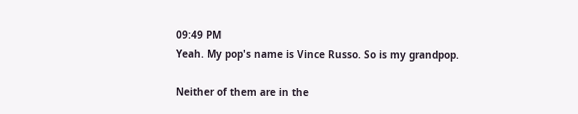09:49 PM
Yeah. My pop's name is Vince Russo. So is my grandpop.

Neither of them are in the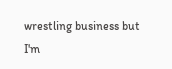wrestling business but I'm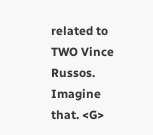related to TWO Vince Russos. Imagine that. <G>